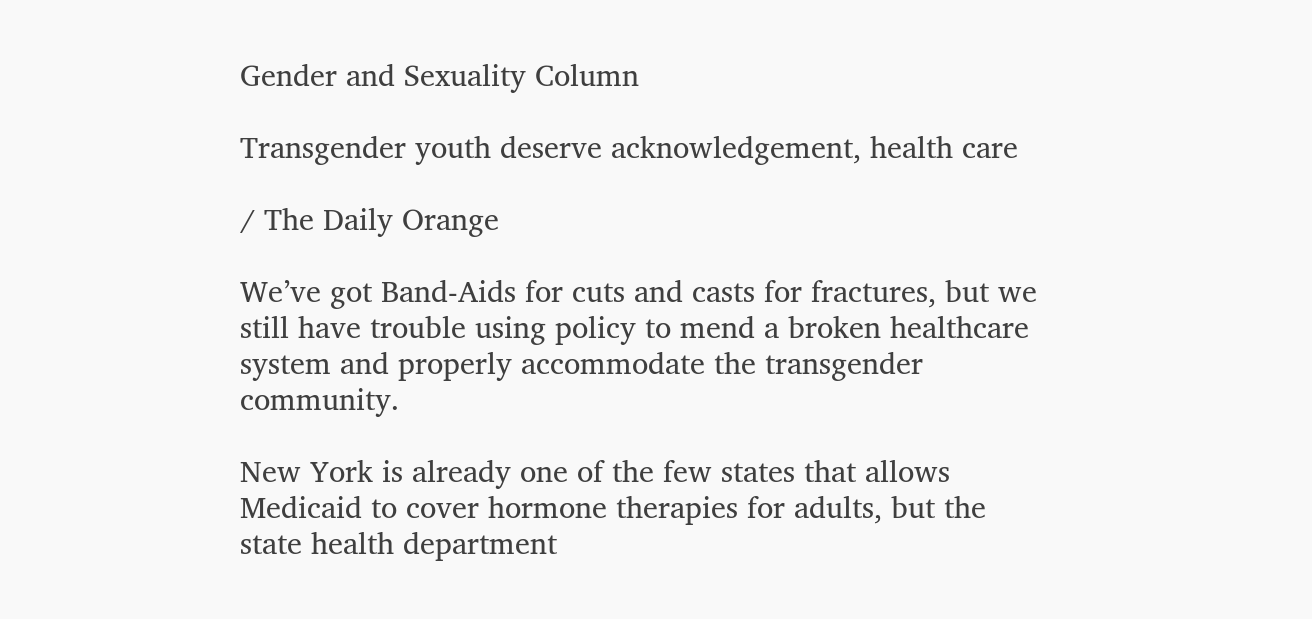Gender and Sexuality Column

Transgender youth deserve acknowledgement, health care

/ The Daily Orange

We’ve got Band-Aids for cuts and casts for fractures, but we still have trouble using policy to mend a broken healthcare system and properly accommodate the transgender community.

New York is already one of the few states that allows Medicaid to cover hormone therapies for adults, but the state health department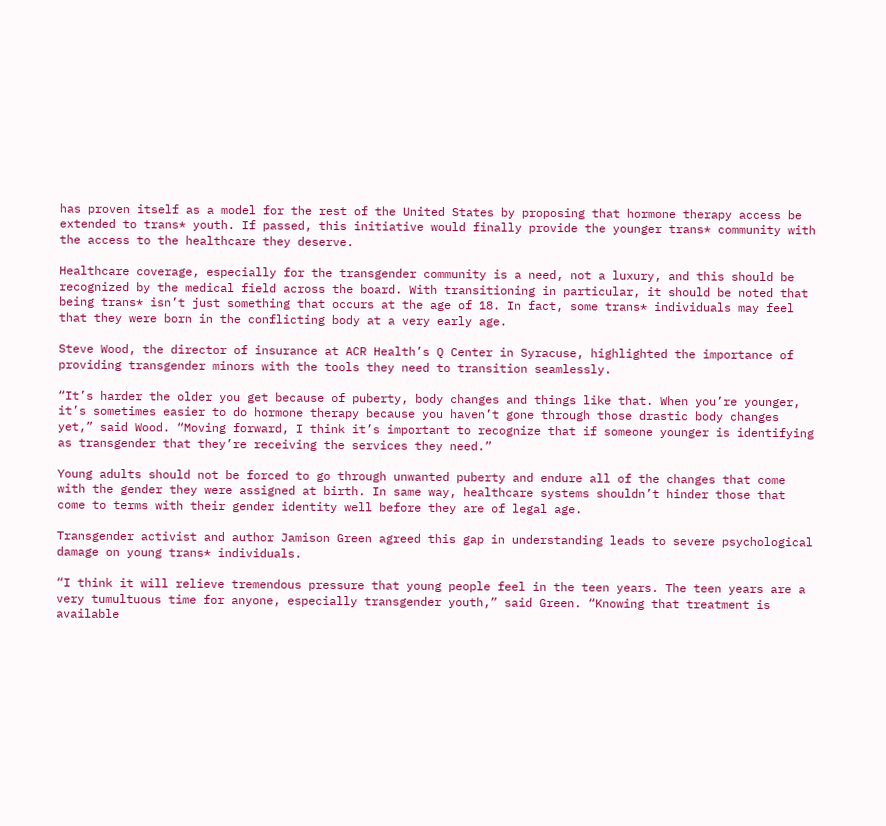has proven itself as a model for the rest of the United States by proposing that hormone therapy access be extended to trans* youth. If passed, this initiative would finally provide the younger trans* community with the access to the healthcare they deserve.

Healthcare coverage, especially for the transgender community is a need, not a luxury, and this should be recognized by the medical field across the board. With transitioning in particular, it should be noted that being trans* isn’t just something that occurs at the age of 18. In fact, some trans* individuals may feel that they were born in the conflicting body at a very early age.

Steve Wood, the director of insurance at ACR Health’s Q Center in Syracuse, highlighted the importance of providing transgender minors with the tools they need to transition seamlessly.

“It’s harder the older you get because of puberty, body changes and things like that. When you’re younger, it’s sometimes easier to do hormone therapy because you haven’t gone through those drastic body changes yet,” said Wood. “Moving forward, I think it’s important to recognize that if someone younger is identifying as transgender that they’re receiving the services they need.”

Young adults should not be forced to go through unwanted puberty and endure all of the changes that come with the gender they were assigned at birth. In same way, healthcare systems shouldn’t hinder those that come to terms with their gender identity well before they are of legal age.

Transgender activist and author Jamison Green agreed this gap in understanding leads to severe psychological damage on young trans* individuals.

“I think it will relieve tremendous pressure that young people feel in the teen years. The teen years are a very tumultuous time for anyone, especially transgender youth,” said Green. “Knowing that treatment is available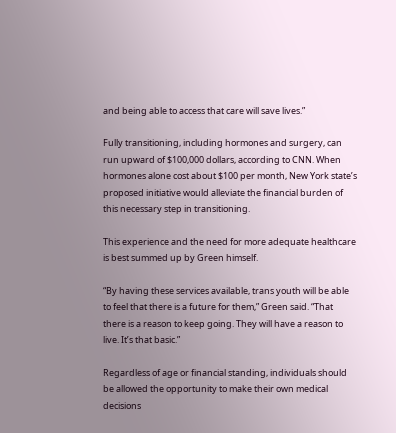and being able to access that care will save lives.”

Fully transitioning, including hormones and surgery, can run upward of $100,000 dollars, according to CNN. When hormones alone cost about $100 per month, New York state’s proposed initiative would alleviate the financial burden of this necessary step in transitioning.

This experience and the need for more adequate healthcare is best summed up by Green himself.

“By having these services available, trans youth will be able to feel that there is a future for them,” Green said. “That there is a reason to keep going. They will have a reason to live. It’s that basic.”

Regardless of age or financial standing, individuals should be allowed the opportunity to make their own medical decisions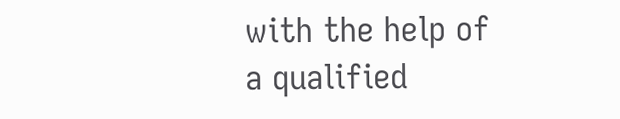with the help of a qualified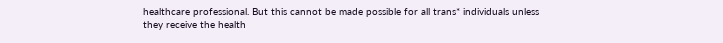healthcare professional. But this cannot be made possible for all trans* individuals unless they receive the health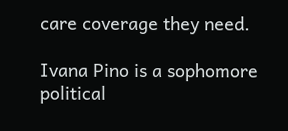care coverage they need.

Ivana Pino is a sophomore political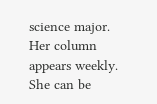science major. Her column appears weekly. She can be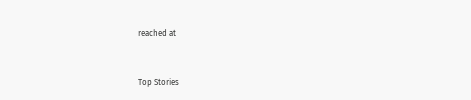reached at


Top Stories